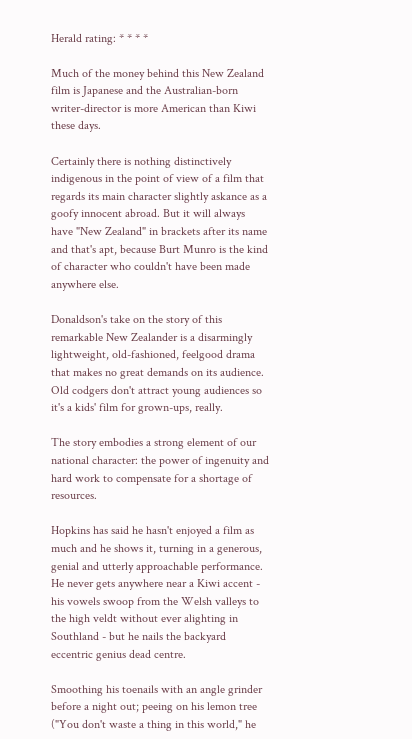Herald rating: * * * *

Much of the money behind this New Zealand film is Japanese and the Australian-born writer-director is more American than Kiwi these days.

Certainly there is nothing distinctively indigenous in the point of view of a film that regards its main character slightly askance as a goofy innocent abroad. But it will always have "New Zealand" in brackets after its name and that's apt, because Burt Munro is the kind of character who couldn't have been made anywhere else.

Donaldson's take on the story of this remarkable New Zealander is a disarmingly lightweight, old-fashioned, feelgood drama that makes no great demands on its audience. Old codgers don't attract young audiences so it's a kids' film for grown-ups, really.

The story embodies a strong element of our national character: the power of ingenuity and hard work to compensate for a shortage of resources.

Hopkins has said he hasn't enjoyed a film as much and he shows it, turning in a generous, genial and utterly approachable performance. He never gets anywhere near a Kiwi accent - his vowels swoop from the Welsh valleys to the high veldt without ever alighting in Southland - but he nails the backyard eccentric genius dead centre.

Smoothing his toenails with an angle grinder before a night out; peeing on his lemon tree ("You don't waste a thing in this world," he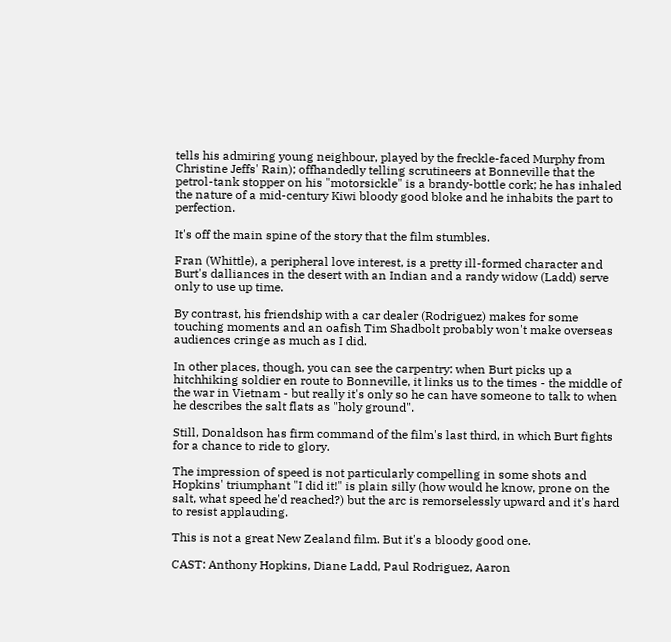tells his admiring young neighbour, played by the freckle-faced Murphy from Christine Jeffs' Rain); offhandedly telling scrutineers at Bonneville that the petrol-tank stopper on his "motorsickle" is a brandy-bottle cork; he has inhaled the nature of a mid-century Kiwi bloody good bloke and he inhabits the part to perfection.

It's off the main spine of the story that the film stumbles.

Fran (Whittle), a peripheral love interest, is a pretty ill-formed character and Burt's dalliances in the desert with an Indian and a randy widow (Ladd) serve only to use up time.

By contrast, his friendship with a car dealer (Rodriguez) makes for some touching moments and an oafish Tim Shadbolt probably won't make overseas audiences cringe as much as I did.

In other places, though, you can see the carpentry: when Burt picks up a hitchhiking soldier en route to Bonneville, it links us to the times - the middle of the war in Vietnam - but really it's only so he can have someone to talk to when he describes the salt flats as "holy ground".

Still, Donaldson has firm command of the film's last third, in which Burt fights for a chance to ride to glory.

The impression of speed is not particularly compelling in some shots and Hopkins' triumphant "I did it!" is plain silly (how would he know, prone on the salt, what speed he'd reached?) but the arc is remorselessly upward and it's hard to resist applauding.

This is not a great New Zealand film. But it's a bloody good one.

CAST: Anthony Hopkins, Diane Ladd, Paul Rodriguez, Aaron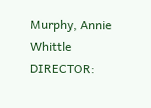Murphy, Annie Whittle
DIRECTOR: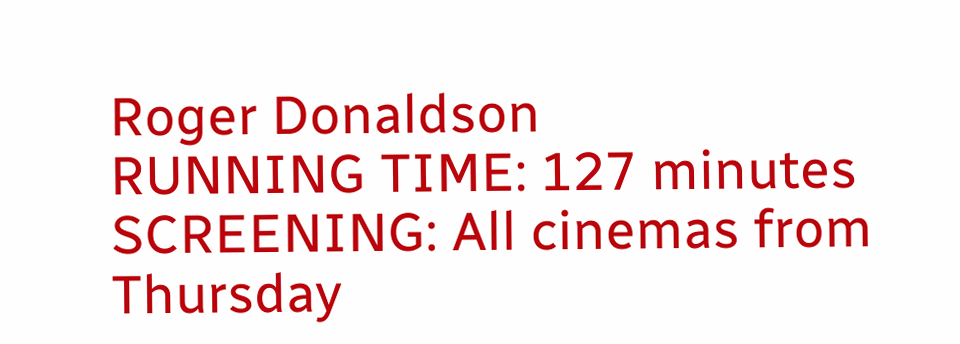Roger Donaldson
RUNNING TIME: 127 minutes
SCREENING: All cinemas from Thursday